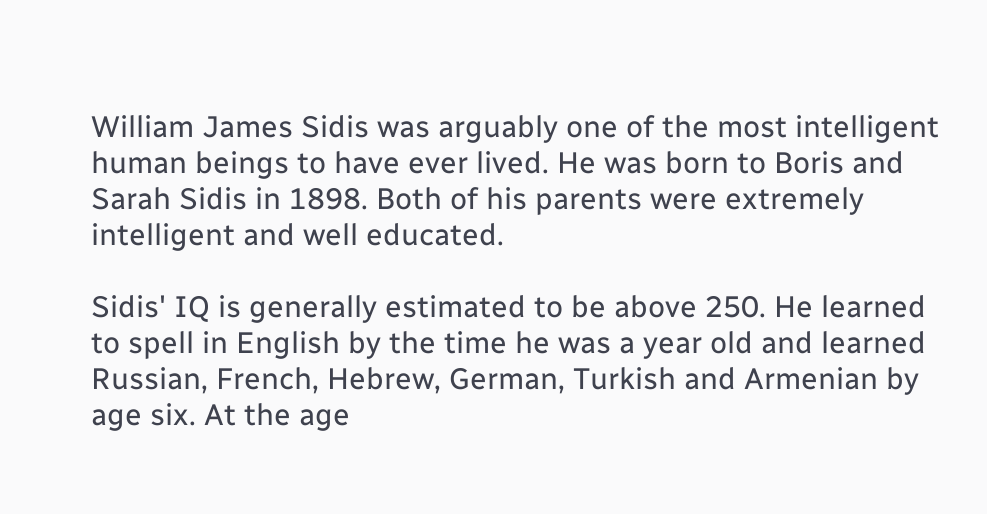William James Sidis was arguably one of the most intelligent human beings to have ever lived. He was born to Boris and Sarah Sidis in 1898. Both of his parents were extremely intelligent and well educated.

Sidis' IQ is generally estimated to be above 250. He learned to spell in English by the time he was a year old and learned Russian, French, Hebrew, German, Turkish and Armenian by age six. At the age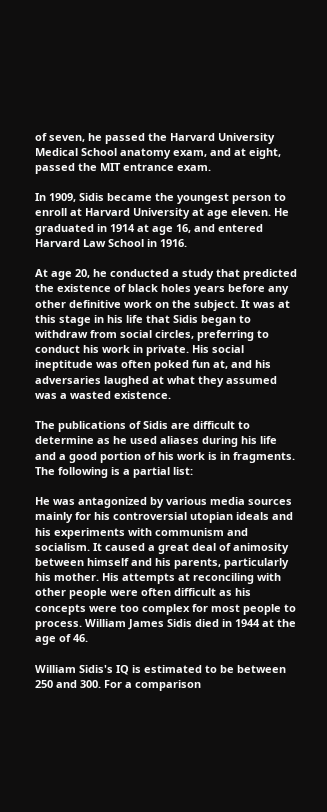of seven, he passed the Harvard University Medical School anatomy exam, and at eight, passed the MIT entrance exam.

In 1909, Sidis became the youngest person to enroll at Harvard University at age eleven. He graduated in 1914 at age 16, and entered Harvard Law School in 1916.

At age 20, he conducted a study that predicted the existence of black holes years before any other definitive work on the subject. It was at this stage in his life that Sidis began to withdraw from social circles, preferring to conduct his work in private. His social ineptitude was often poked fun at, and his adversaries laughed at what they assumed was a wasted existence.

The publications of Sidis are difficult to determine as he used aliases during his life and a good portion of his work is in fragments. The following is a partial list:

He was antagonized by various media sources mainly for his controversial utopian ideals and his experiments with communism and socialism. It caused a great deal of animosity between himself and his parents, particularly his mother. His attempts at reconciling with other people were often difficult as his concepts were too complex for most people to process. William James Sidis died in 1944 at the age of 46.

William Sidis's IQ is estimated to be between 250 and 300. For a comparison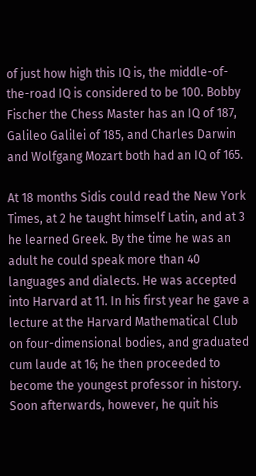of just how high this IQ is, the middle-of-the-road IQ is considered to be 100. Bobby Fischer the Chess Master has an IQ of 187, Galileo Galilei of 185, and Charles Darwin and Wolfgang Mozart both had an IQ of 165.

At 18 months Sidis could read the New York Times, at 2 he taught himself Latin, and at 3 he learned Greek. By the time he was an adult he could speak more than 40 languages and dialects. He was accepted into Harvard at 11. In his first year he gave a lecture at the Harvard Mathematical Club on four-dimensional bodies, and graduated cum laude at 16; he then proceeded to become the youngest professor in history. Soon afterwards, however, he quit his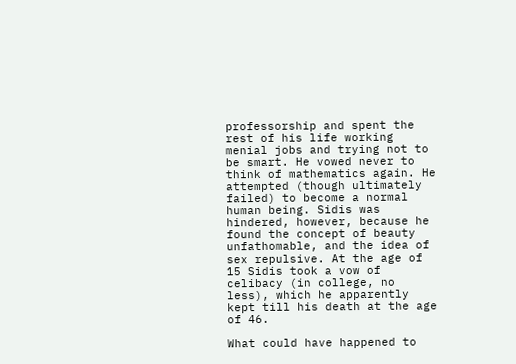professorship and spent the rest of his life working menial jobs and trying not to be smart. He vowed never to think of mathematics again. He attempted (though ultimately failed) to become a normal human being. Sidis was hindered, however, because he found the concept of beauty unfathomable, and the idea of sex repulsive. At the age of 15 Sidis took a vow of celibacy (in college, no less), which he apparently kept till his death at the age of 46.

What could have happened to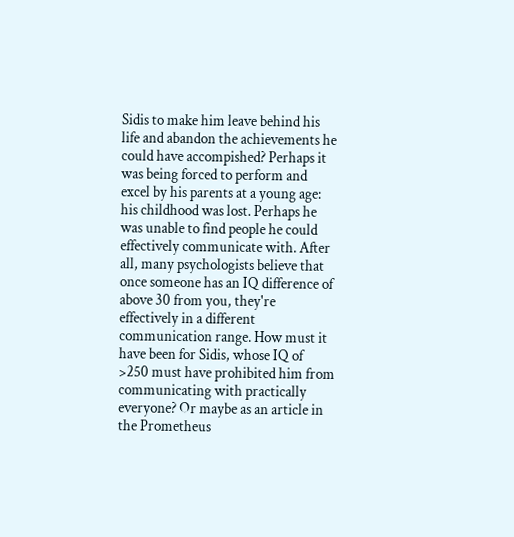Sidis to make him leave behind his life and abandon the achievements he could have accompished? Perhaps it was being forced to perform and excel by his parents at a young age: his childhood was lost. Perhaps he was unable to find people he could effectively communicate with. After all, many psychologists believe that once someone has an IQ difference of above 30 from you, they're effectively in a different communication range. How must it have been for Sidis, whose IQ of >250 must have prohibited him from communicating with practically everyone? Or maybe as an article in the Prometheus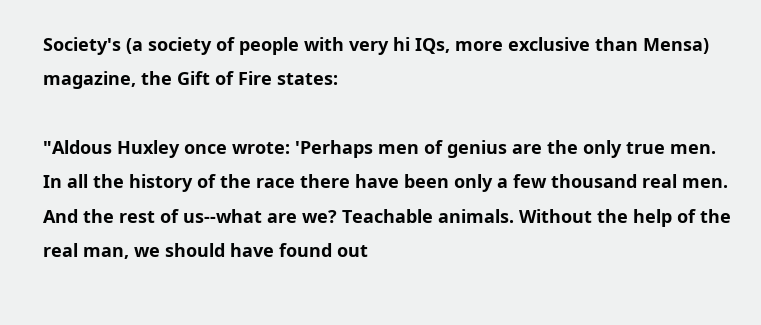Society's (a society of people with very hi IQs, more exclusive than Mensa) magazine, the Gift of Fire states:

"Aldous Huxley once wrote: 'Perhaps men of genius are the only true men. In all the history of the race there have been only a few thousand real men. And the rest of us--what are we? Teachable animals. Without the help of the real man, we should have found out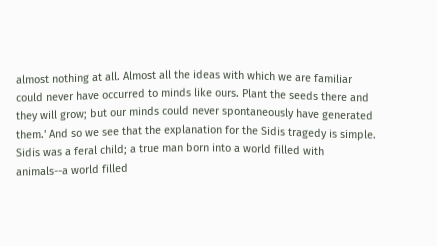almost nothing at all. Almost all the ideas with which we are familiar could never have occurred to minds like ours. Plant the seeds there and they will grow; but our minds could never spontaneously have generated them.' And so we see that the explanation for the Sidis tragedy is simple. Sidis was a feral child; a true man born into a world filled with animals--a world filled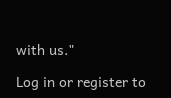with us."

Log in or register to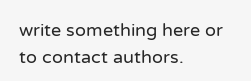write something here or to contact authors.